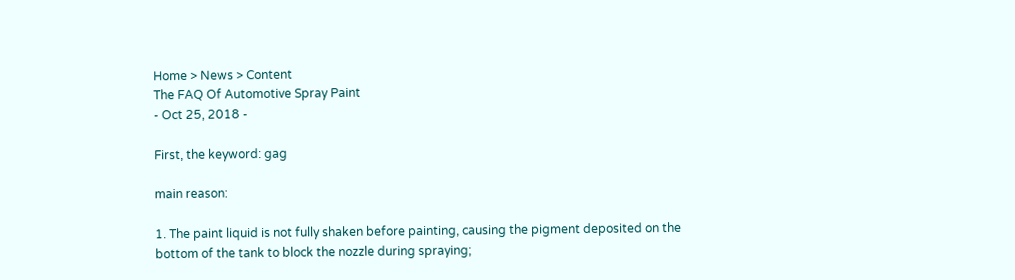Home > News > Content
The FAQ Of Automotive Spray Paint
- Oct 25, 2018 -

First, the keyword: gag

main reason:

1. The paint liquid is not fully shaken before painting, causing the pigment deposited on the bottom of the tank to block the nozzle during spraying;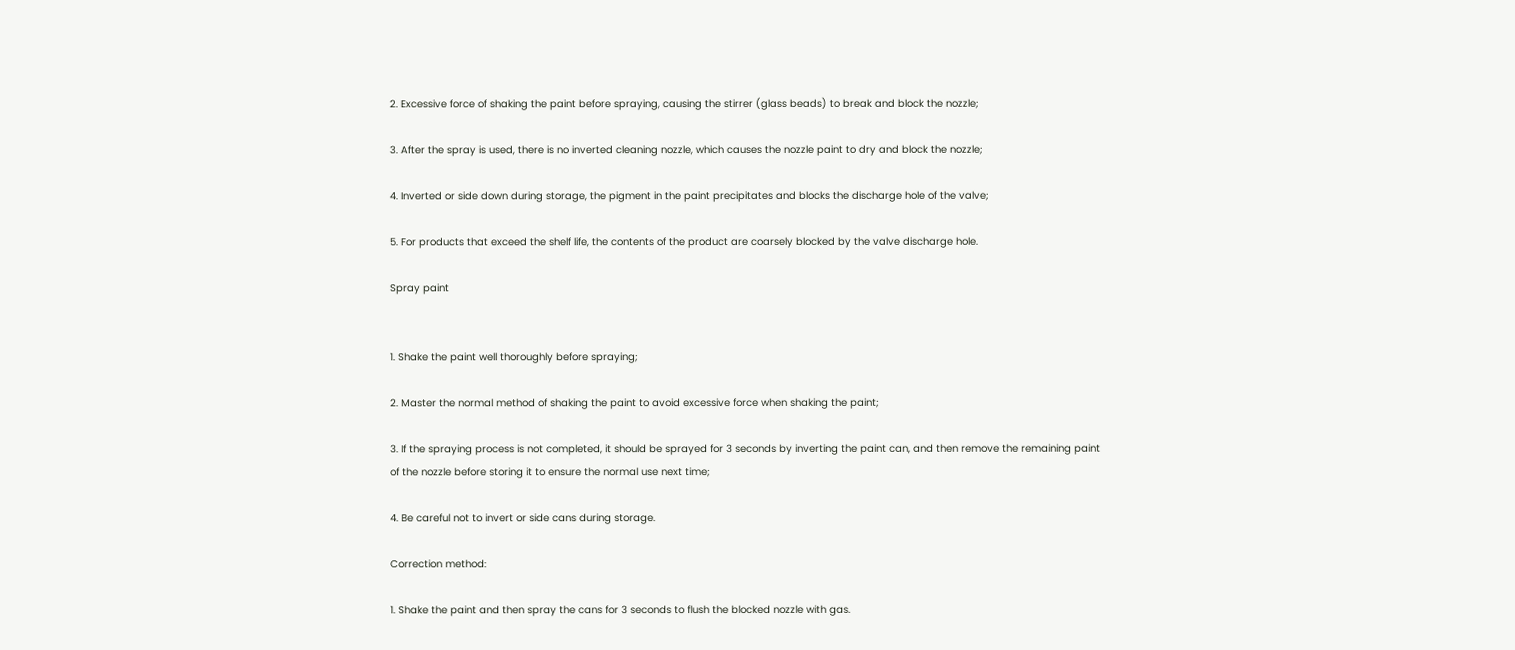2. Excessive force of shaking the paint before spraying, causing the stirrer (glass beads) to break and block the nozzle;

3. After the spray is used, there is no inverted cleaning nozzle, which causes the nozzle paint to dry and block the nozzle;

4. Inverted or side down during storage, the pigment in the paint precipitates and blocks the discharge hole of the valve;

5. For products that exceed the shelf life, the contents of the product are coarsely blocked by the valve discharge hole.

Spray paint


1. Shake the paint well thoroughly before spraying;

2. Master the normal method of shaking the paint to avoid excessive force when shaking the paint;

3. If the spraying process is not completed, it should be sprayed for 3 seconds by inverting the paint can, and then remove the remaining paint of the nozzle before storing it to ensure the normal use next time;

4. Be careful not to invert or side cans during storage.

Correction method:

1. Shake the paint and then spray the cans for 3 seconds to flush the blocked nozzle with gas.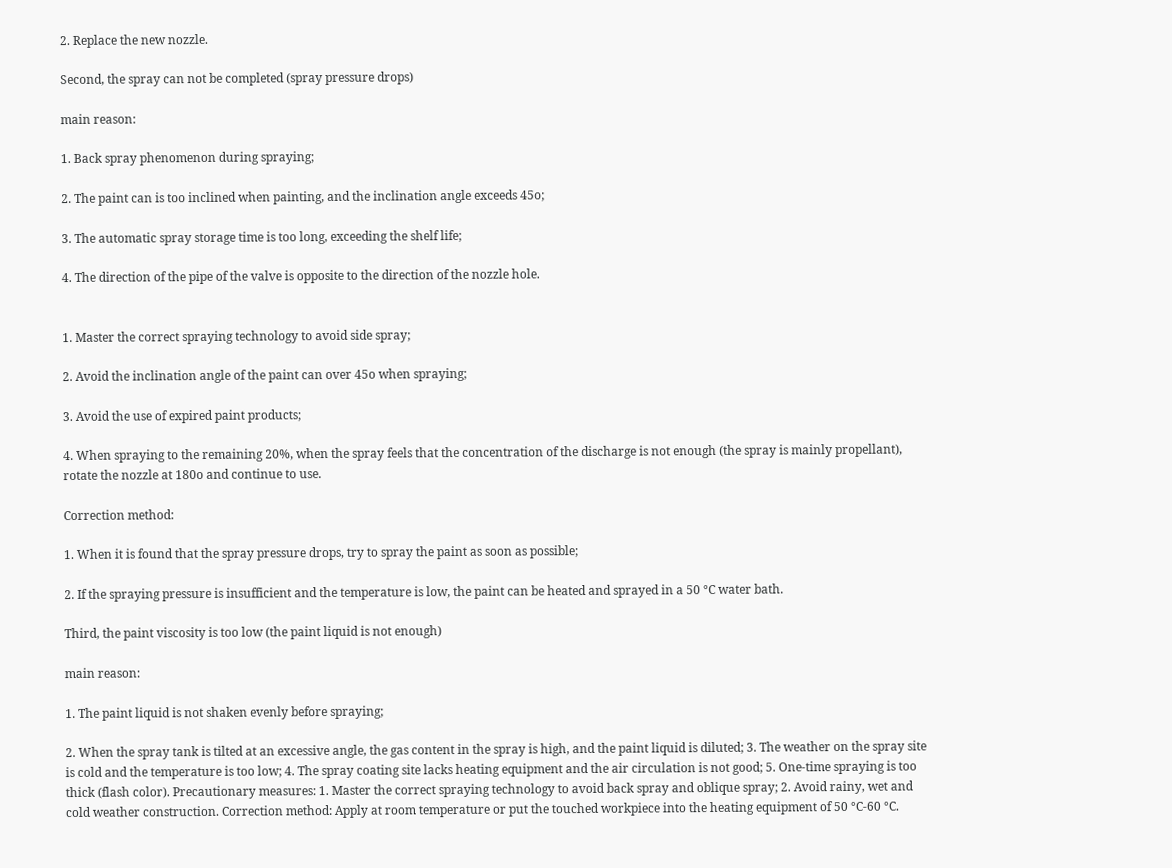2. Replace the new nozzle.

Second, the spray can not be completed (spray pressure drops)

main reason:

1. Back spray phenomenon during spraying;

2. The paint can is too inclined when painting, and the inclination angle exceeds 45o;

3. The automatic spray storage time is too long, exceeding the shelf life;

4. The direction of the pipe of the valve is opposite to the direction of the nozzle hole.


1. Master the correct spraying technology to avoid side spray;

2. Avoid the inclination angle of the paint can over 45o when spraying;

3. Avoid the use of expired paint products;

4. When spraying to the remaining 20%, when the spray feels that the concentration of the discharge is not enough (the spray is mainly propellant), rotate the nozzle at 180o and continue to use.

Correction method:

1. When it is found that the spray pressure drops, try to spray the paint as soon as possible;

2. If the spraying pressure is insufficient and the temperature is low, the paint can be heated and sprayed in a 50 °C water bath.

Third, the paint viscosity is too low (the paint liquid is not enough)

main reason:

1. The paint liquid is not shaken evenly before spraying;

2. When the spray tank is tilted at an excessive angle, the gas content in the spray is high, and the paint liquid is diluted; 3. The weather on the spray site is cold and the temperature is too low; 4. The spray coating site lacks heating equipment and the air circulation is not good; 5. One-time spraying is too thick (flash color). Precautionary measures: 1. Master the correct spraying technology to avoid back spray and oblique spray; 2. Avoid rainy, wet and cold weather construction. Correction method: Apply at room temperature or put the touched workpiece into the heating equipment of 50 °C-60 °C.